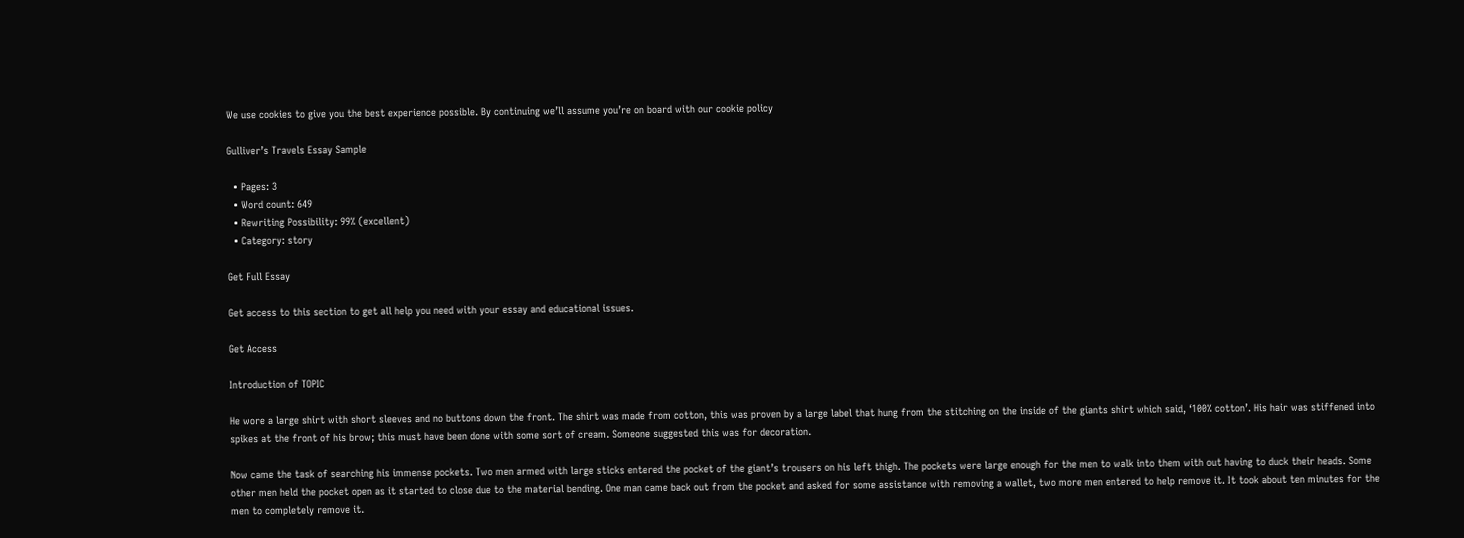We use cookies to give you the best experience possible. By continuing we’ll assume you’re on board with our cookie policy

Gulliver’s Travels Essay Sample

  • Pages: 3
  • Word count: 649
  • Rewriting Possibility: 99% (excellent)
  • Category: story

Get Full Essay

Get access to this section to get all help you need with your essay and educational issues.

Get Access

Introduction of TOPIC

He wore a large shirt with short sleeves and no buttons down the front. The shirt was made from cotton, this was proven by a large label that hung from the stitching on the inside of the giants shirt which said, ‘100% cotton’. His hair was stiffened into spikes at the front of his brow; this must have been done with some sort of cream. Someone suggested this was for decoration.

Now came the task of searching his immense pockets. Two men armed with large sticks entered the pocket of the giant’s trousers on his left thigh. The pockets were large enough for the men to walk into them with out having to duck their heads. Some other men held the pocket open as it started to close due to the material bending. One man came back out from the pocket and asked for some assistance with removing a wallet, two more men entered to help remove it. It took about ten minutes for the men to completely remove it.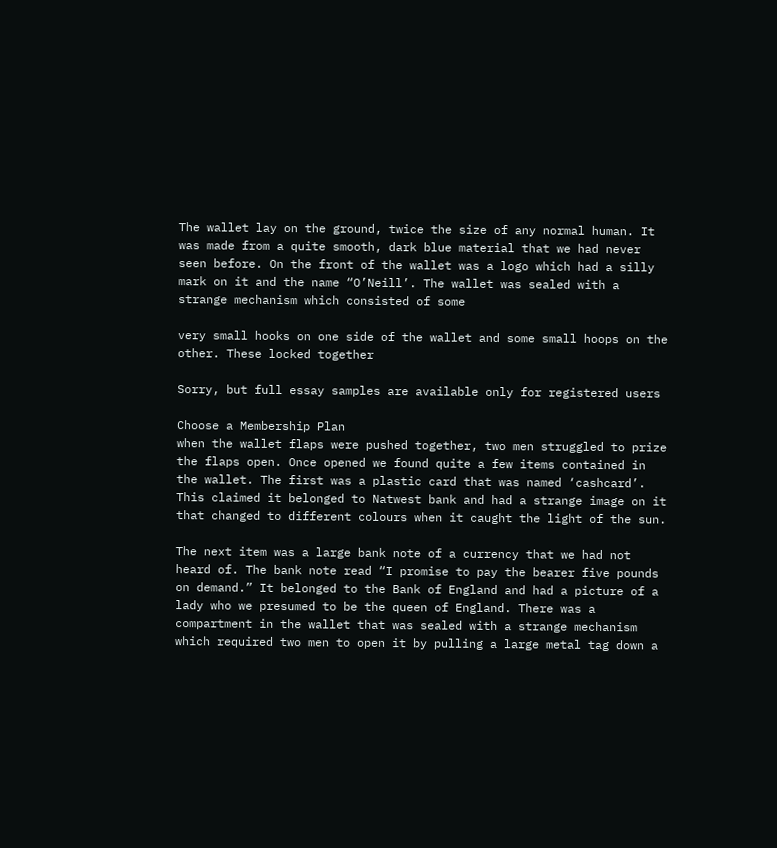The wallet lay on the ground, twice the size of any normal human. It was made from a quite smooth, dark blue material that we had never seen before. On the front of the wallet was a logo which had a silly mark on it and the name “O’Neill’. The wallet was sealed with a strange mechanism which consisted of some

very small hooks on one side of the wallet and some small hoops on the other. These locked together

Sorry, but full essay samples are available only for registered users

Choose a Membership Plan
when the wallet flaps were pushed together, two men struggled to prize the flaps open. Once opened we found quite a few items contained in the wallet. The first was a plastic card that was named ‘cashcard’. This claimed it belonged to Natwest bank and had a strange image on it that changed to different colours when it caught the light of the sun.

The next item was a large bank note of a currency that we had not heard of. The bank note read “I promise to pay the bearer five pounds on demand.” It belonged to the Bank of England and had a picture of a lady who we presumed to be the queen of England. There was a compartment in the wallet that was sealed with a strange mechanism which required two men to open it by pulling a large metal tag down a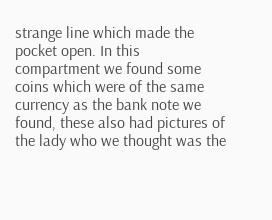strange line which made the pocket open. In this compartment we found some coins which were of the same currency as the bank note we found, these also had pictures of the lady who we thought was the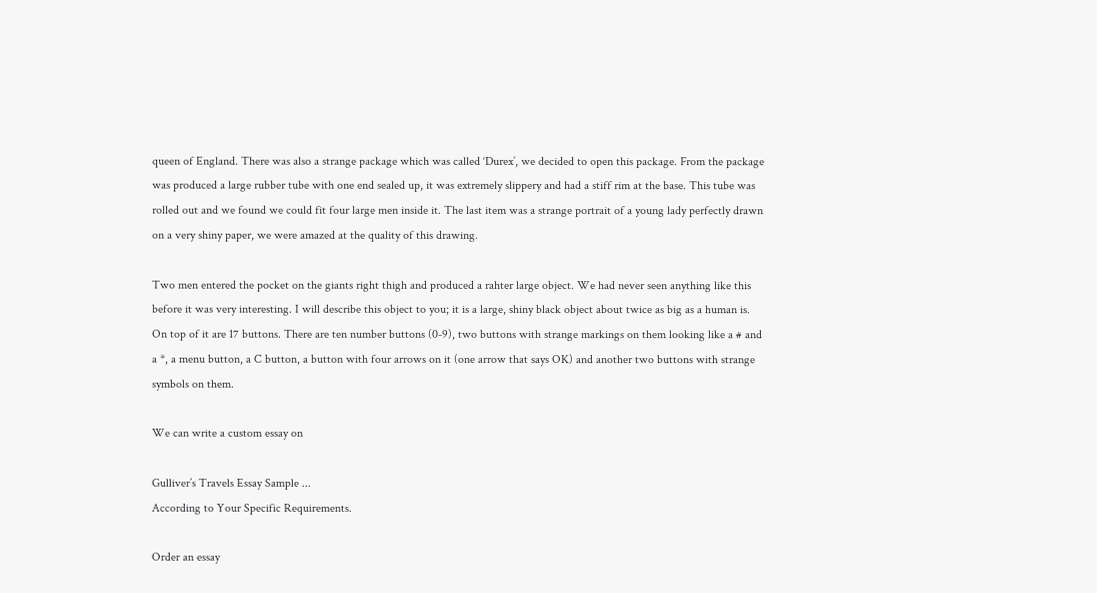queen of England. There was also a strange package which was called ‘Durex’, we decided to open this package. From the package was produced a large rubber tube with one end sealed up, it was extremely slippery and had a stiff rim at the base. This tube was rolled out and we found we could fit four large men inside it. The last item was a strange portrait of a young lady perfectly drawn on a very shiny paper, we were amazed at the quality of this drawing.

Two men entered the pocket on the giants right thigh and produced a rahter large object. We had never seen anything like this before it was very interesting. I will describe this object to you; it is a large, shiny black object about twice as big as a human is. On top of it are 17 buttons. There are ten number buttons (0-9), two buttons with strange markings on them looking like a # and a *, a menu button, a C button, a button with four arrows on it (one arrow that says OK) and another two buttons with strange symbols on them.

We can write a custom essay on

Gulliver’s Travels Essay Sample ...
According to Your Specific Requirements.

Order an essay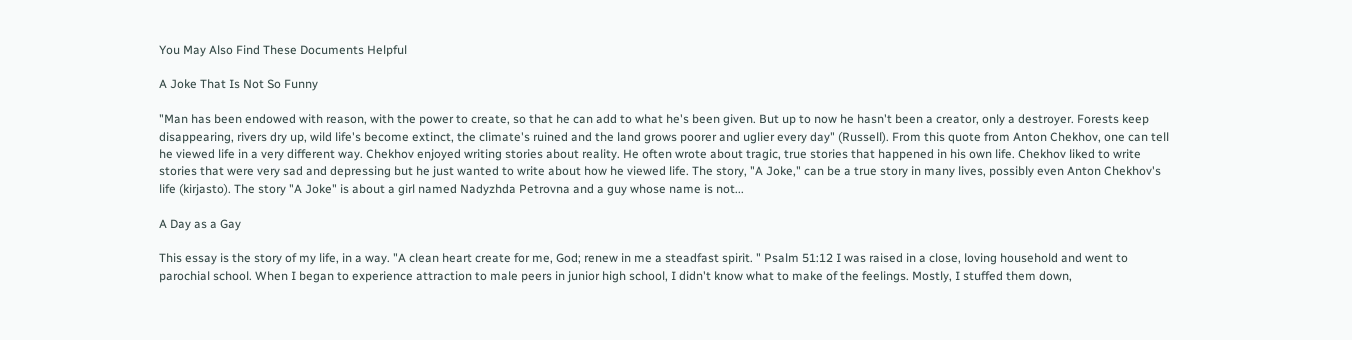You May Also Find These Documents Helpful

A Joke That Is Not So Funny

"Man has been endowed with reason, with the power to create, so that he can add to what he's been given. But up to now he hasn't been a creator, only a destroyer. Forests keep disappearing, rivers dry up, wild life's become extinct, the climate's ruined and the land grows poorer and uglier every day" (Russell). From this quote from Anton Chekhov, one can tell he viewed life in a very different way. Chekhov enjoyed writing stories about reality. He often wrote about tragic, true stories that happened in his own life. Chekhov liked to write stories that were very sad and depressing but he just wanted to write about how he viewed life. The story, "A Joke," can be a true story in many lives, possibly even Anton Chekhov's life (kirjasto). The story "A Joke" is about a girl named Nadyzhda Petrovna and a guy whose name is not...

A Day as a Gay

This essay is the story of my life, in a way. "A clean heart create for me, God; renew in me a steadfast spirit. " Psalm 51:12 I was raised in a close, loving household and went to parochial school. When I began to experience attraction to male peers in junior high school, I didn't know what to make of the feelings. Mostly, I stuffed them down,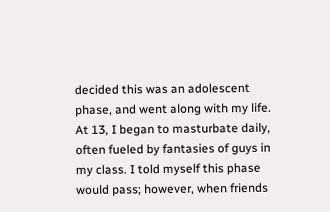decided this was an adolescent phase, and went along with my life. At 13, I began to masturbate daily, often fueled by fantasies of guys in my class. I told myself this phase would pass; however, when friends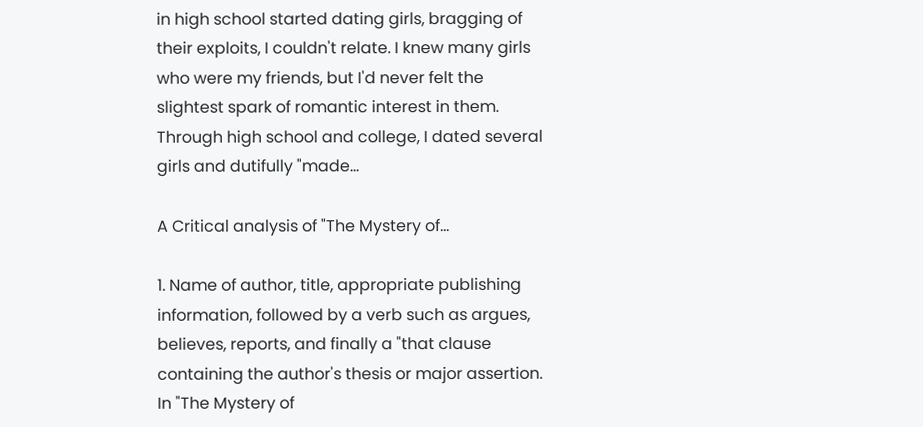in high school started dating girls, bragging of their exploits, I couldn't relate. I knew many girls who were my friends, but I'd never felt the slightest spark of romantic interest in them. Through high school and college, I dated several girls and dutifully "made...

A Critical analysis of "The Mystery of...

1. Name of author, title, appropriate publishing information, followed by a verb such as argues, believes, reports, and finally a "that clause containing the author's thesis or major assertion. In "The Mystery of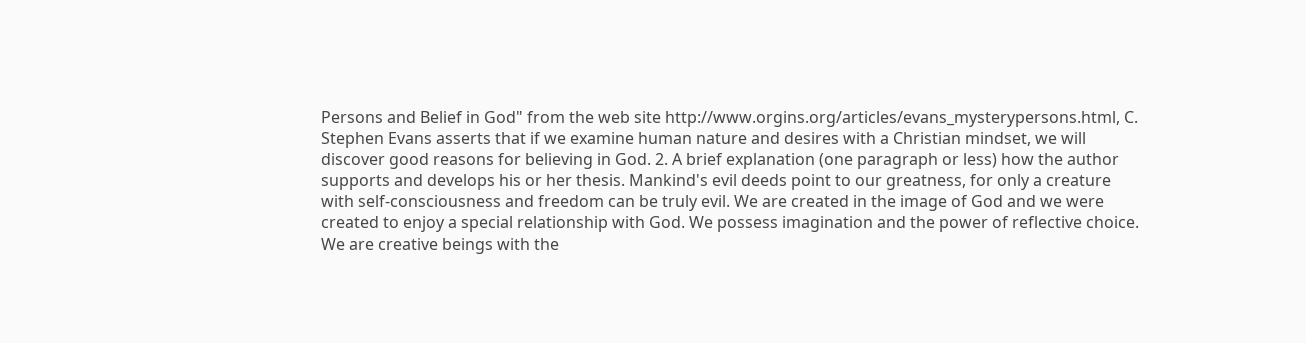Persons and Belief in God" from the web site http://www.orgins.org/articles/evans_mysterypersons.html, C. Stephen Evans asserts that if we examine human nature and desires with a Christian mindset, we will discover good reasons for believing in God. 2. A brief explanation (one paragraph or less) how the author supports and develops his or her thesis. Mankind's evil deeds point to our greatness, for only a creature with self-consciousness and freedom can be truly evil. We are created in the image of God and we were created to enjoy a special relationship with God. We possess imagination and the power of reflective choice. We are creative beings with the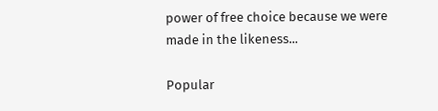power of free choice because we were made in the likeness...

Popular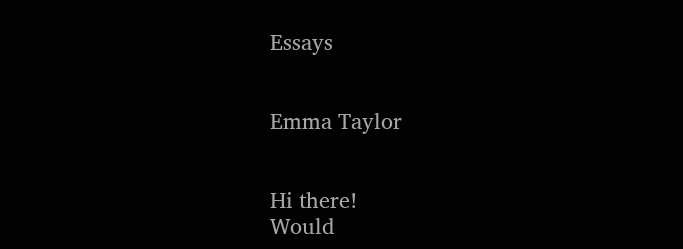Essays


Emma Taylor


Hi there!
Would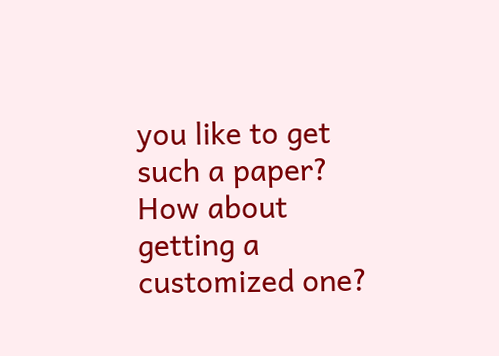you like to get such a paper?
How about getting a customized one?